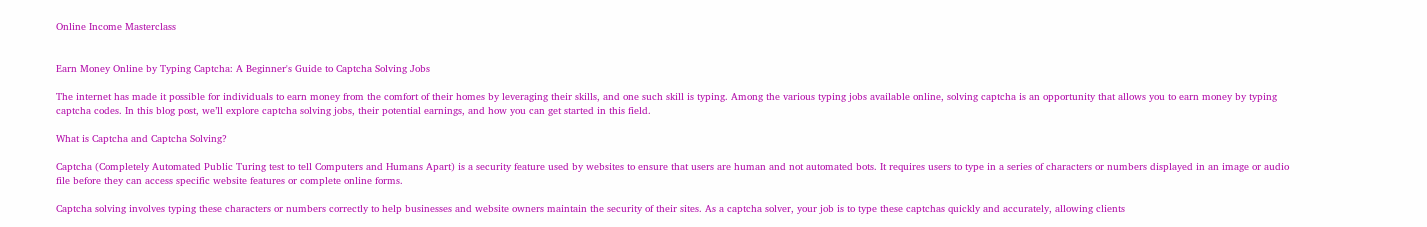Online Income Masterclass


Earn Money Online by Typing Captcha: A Beginner's Guide to Captcha Solving Jobs

The internet has made it possible for individuals to earn money from the comfort of their homes by leveraging their skills, and one such skill is typing. Among the various typing jobs available online, solving captcha is an opportunity that allows you to earn money by typing captcha codes. In this blog post, we’ll explore captcha solving jobs, their potential earnings, and how you can get started in this field.

What is Captcha and Captcha Solving?

Captcha (Completely Automated Public Turing test to tell Computers and Humans Apart) is a security feature used by websites to ensure that users are human and not automated bots. It requires users to type in a series of characters or numbers displayed in an image or audio file before they can access specific website features or complete online forms.

Captcha solving involves typing these characters or numbers correctly to help businesses and website owners maintain the security of their sites. As a captcha solver, your job is to type these captchas quickly and accurately, allowing clients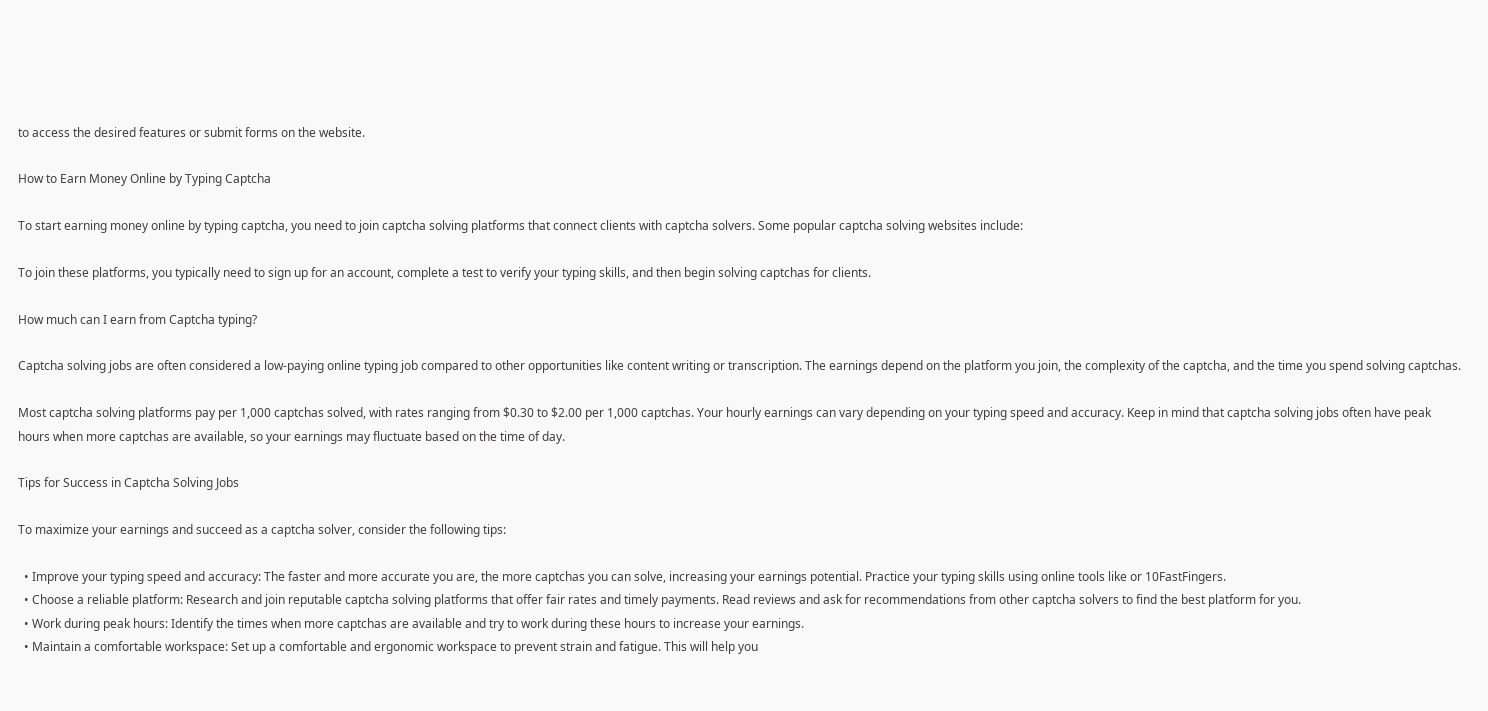to access the desired features or submit forms on the website.

How to Earn Money Online by Typing Captcha

To start earning money online by typing captcha, you need to join captcha solving platforms that connect clients with captcha solvers. Some popular captcha solving websites include:

To join these platforms, you typically need to sign up for an account, complete a test to verify your typing skills, and then begin solving captchas for clients.

How much can I earn from Captcha typing?

Captcha solving jobs are often considered a low-paying online typing job compared to other opportunities like content writing or transcription. The earnings depend on the platform you join, the complexity of the captcha, and the time you spend solving captchas.

Most captcha solving platforms pay per 1,000 captchas solved, with rates ranging from $0.30 to $2.00 per 1,000 captchas. Your hourly earnings can vary depending on your typing speed and accuracy. Keep in mind that captcha solving jobs often have peak hours when more captchas are available, so your earnings may fluctuate based on the time of day.

Tips for Success in Captcha Solving Jobs

To maximize your earnings and succeed as a captcha solver, consider the following tips:

  • Improve your typing speed and accuracy: The faster and more accurate you are, the more captchas you can solve, increasing your earnings potential. Practice your typing skills using online tools like or 10FastFingers.
  • Choose a reliable platform: Research and join reputable captcha solving platforms that offer fair rates and timely payments. Read reviews and ask for recommendations from other captcha solvers to find the best platform for you.
  • Work during peak hours: Identify the times when more captchas are available and try to work during these hours to increase your earnings.
  • Maintain a comfortable workspace: Set up a comfortable and ergonomic workspace to prevent strain and fatigue. This will help you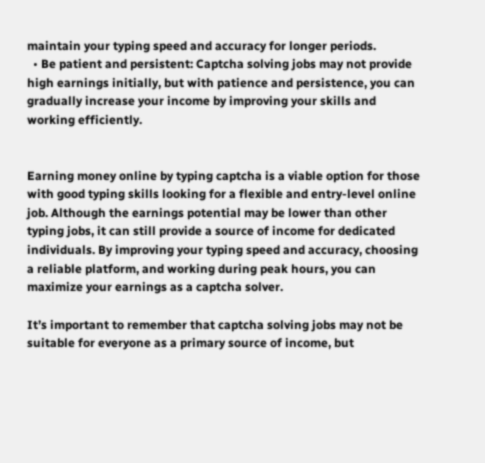maintain your typing speed and accuracy for longer periods.
  • Be patient and persistent: Captcha solving jobs may not provide high earnings initially, but with patience and persistence, you can gradually increase your income by improving your skills and working efficiently.


Earning money online by typing captcha is a viable option for those with good typing skills looking for a flexible and entry-level online job. Although the earnings potential may be lower than other typing jobs, it can still provide a source of income for dedicated individuals. By improving your typing speed and accuracy, choosing a reliable platform, and working during peak hours, you can maximize your earnings as a captcha solver.

It’s important to remember that captcha solving jobs may not be suitable for everyone as a primary source of income, but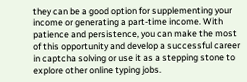they can be a good option for supplementing your income or generating a part-time income. With patience and persistence, you can make the most of this opportunity and develop a successful career in captcha solving or use it as a stepping stone to explore other online typing jobs.